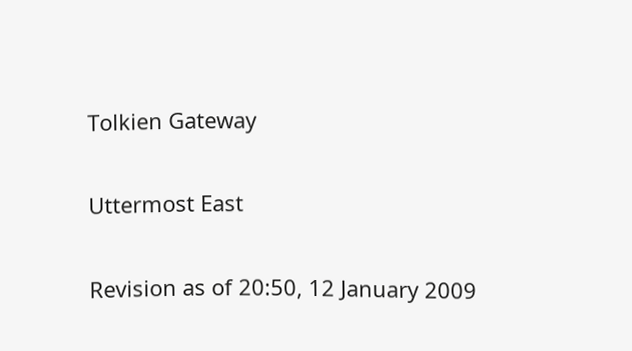Tolkien Gateway

Uttermost East

Revision as of 20:50, 12 January 2009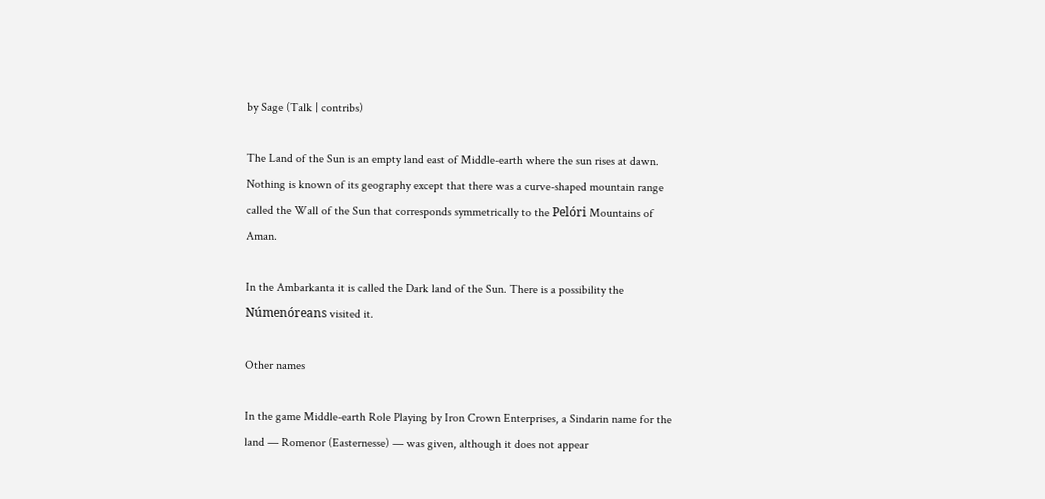by Sage (Talk | contribs)

The Land of the Sun is an empty land east of Middle-earth where the sun rises at dawn. Nothing is known of its geography except that there was a curve-shaped mountain range called the Wall of the Sun that corresponds symmetrically to the Pelóri Mountains of Aman.

In the Ambarkanta it is called the Dark land of the Sun. There is a possibility the Númenóreans visited it.

Other names

In the game Middle-earth Role Playing by Iron Crown Enterprises, a Sindarin name for the land — Romenor (Easternesse) — was given, although it does not appear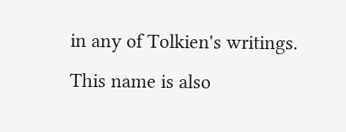in any of Tolkien's writings. This name is also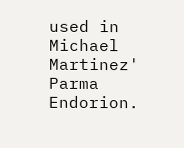used in Michael Martinez' Parma Endorion.